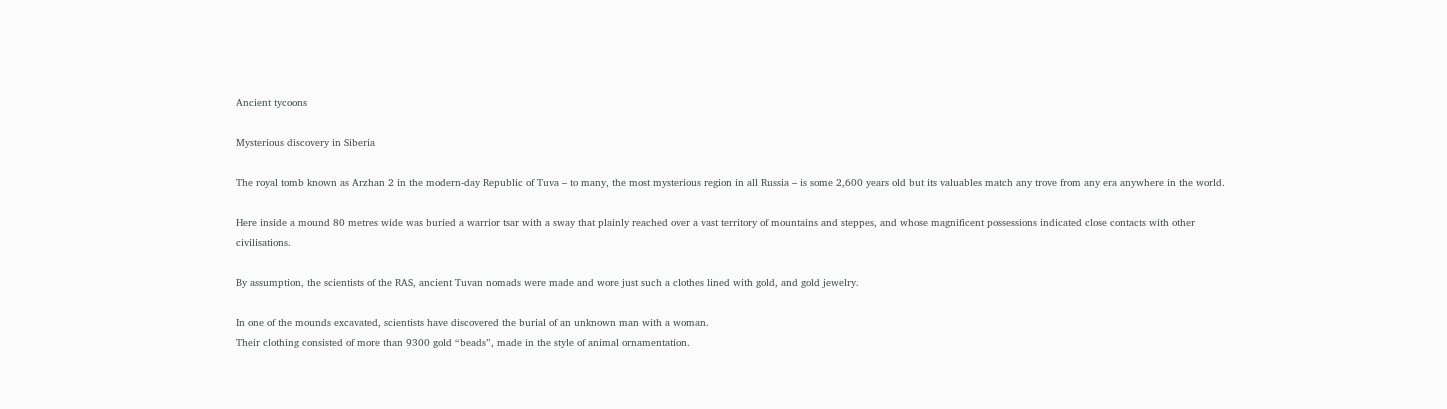Ancient tycoons

Mysterious discovery in Siberia

The royal tomb known as Arzhan 2 in the modern-day Republic of Tuva – to many, the most mysterious region in all Russia – is some 2,600 years old but its valuables match any trove from any era anywhere in the world.

Here inside a mound 80 metres wide was buried a warrior tsar with a sway that plainly reached over a vast territory of mountains and steppes, and whose magnificent possessions indicated close contacts with other civilisations.

By assumption, the scientists of the RAS, ancient Tuvan nomads were made and wore just such a clothes lined with gold, and gold jewelry.

In one of the mounds excavated, scientists have discovered the burial of an unknown man with a woman.
Their clothing consisted of more than 9300 gold “beads”, made in the style of animal ornamentation.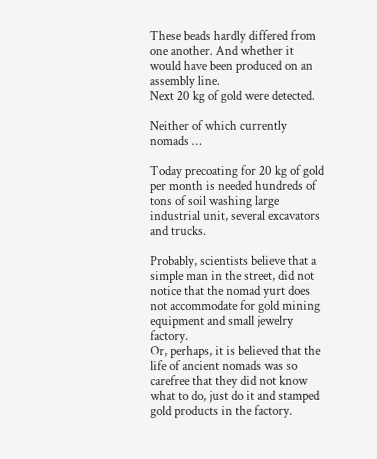These beads hardly differed from one another. And whether it would have been produced on an assembly line.
Next 20 kg of gold were detected.

Neither of which currently nomads …

Today precoating for 20 kg of gold per month is needed hundreds of tons of soil washing large industrial unit, several excavators and trucks.

Probably, scientists believe that a simple man in the street, did not notice that the nomad yurt does not accommodate for gold mining equipment and small jewelry factory.
Or, perhaps, it is believed that the life of ancient nomads was so carefree that they did not know what to do, just do it and stamped gold products in the factory.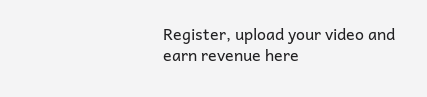Register, upload your video and earn revenue here